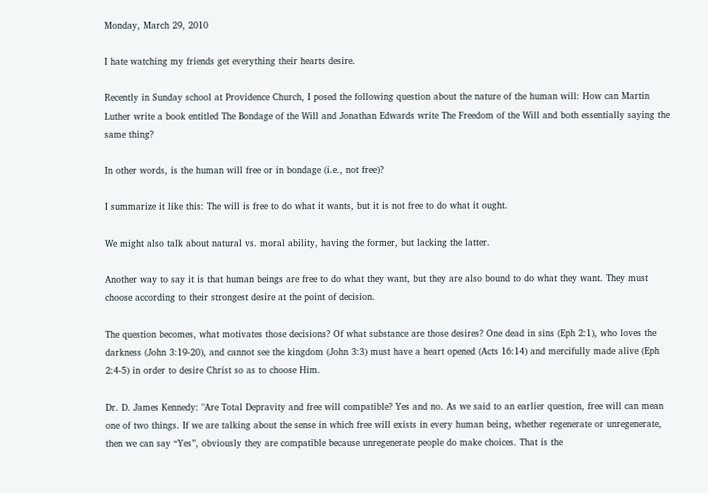Monday, March 29, 2010

I hate watching my friends get everything their hearts desire.

Recently in Sunday school at Providence Church, I posed the following question about the nature of the human will: How can Martin Luther write a book entitled The Bondage of the Will and Jonathan Edwards write The Freedom of the Will and both essentially saying the same thing?

In other words, is the human will free or in bondage (i.e., not free)?

I summarize it like this: The will is free to do what it wants, but it is not free to do what it ought.

We might also talk about natural vs. moral ability, having the former, but lacking the latter.

Another way to say it is that human beings are free to do what they want, but they are also bound to do what they want. They must choose according to their strongest desire at the point of decision.

The question becomes, what motivates those decisions? Of what substance are those desires? One dead in sins (Eph 2:1), who loves the darkness (John 3:19-20), and cannot see the kingdom (John 3:3) must have a heart opened (Acts 16:14) and mercifully made alive (Eph 2:4-5) in order to desire Christ so as to choose Him.

Dr. D. James Kennedy: "Are Total Depravity and free will compatible? Yes and no. As we said to an earlier question, free will can mean one of two things. If we are talking about the sense in which free will exists in every human being, whether regenerate or unregenerate, then we can say “Yes”, obviously they are compatible because unregenerate people do make choices. That is the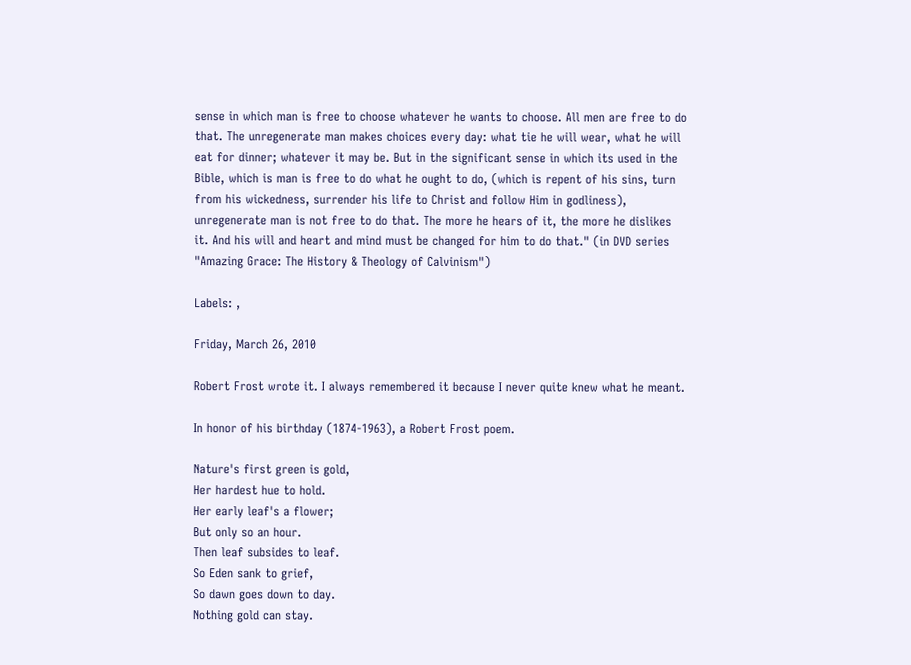sense in which man is free to choose whatever he wants to choose. All men are free to do that. The unregenerate man makes choices every day: what tie he will wear, what he will eat for dinner; whatever it may be. But in the significant sense in which its used in the Bible, which is man is free to do what he ought to do, (which is repent of his sins, turn from his wickedness, surrender his life to Christ and follow Him in godliness), unregenerate man is not free to do that. The more he hears of it, the more he dislikes it. And his will and heart and mind must be changed for him to do that." (in DVD series "Amazing Grace: The History & Theology of Calvinism")

Labels: ,

Friday, March 26, 2010

Robert Frost wrote it. I always remembered it because I never quite knew what he meant.

In honor of his birthday (1874-1963), a Robert Frost poem.

Nature's first green is gold,
Her hardest hue to hold.
Her early leaf's a flower;
But only so an hour.
Then leaf subsides to leaf.
So Eden sank to grief,
So dawn goes down to day.
Nothing gold can stay.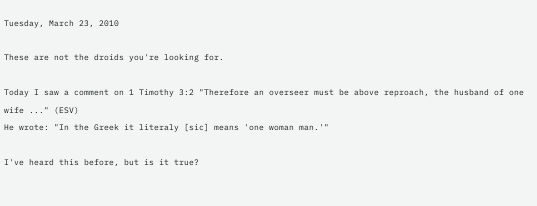Tuesday, March 23, 2010

These are not the droids you're looking for.

Today I saw a comment on 1 Timothy 3:2 "Therefore an overseer must be above reproach, the husband of one wife ..." (ESV)
He wrote: "In the Greek it literaly [sic] means 'one woman man.'"

I've heard this before, but is it true?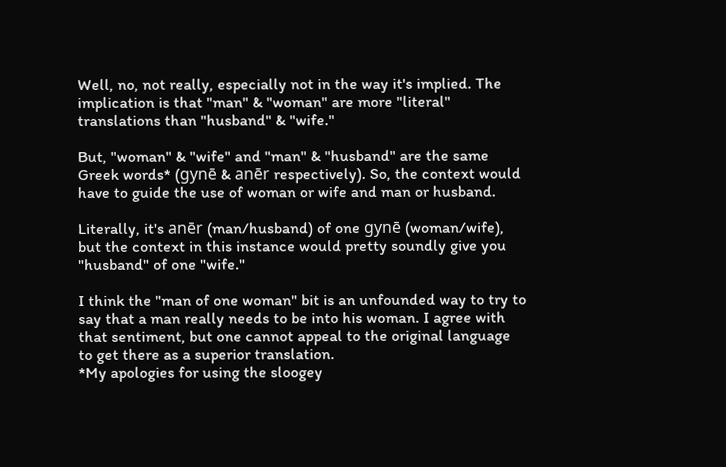Well, no, not really, especially not in the way it's implied. The implication is that "man" & "woman" are more "literal" translations than "husband" & "wife."

But, "woman" & "wife" and "man" & "husband" are the same Greek words* (gynē & anēr respectively). So, the context would have to guide the use of woman or wife and man or husband.

Literally, it's anēr (man/husband) of one gynē (woman/wife), but the context in this instance would pretty soundly give you "husband" of one "wife."

I think the "man of one woman" bit is an unfounded way to try to say that a man really needs to be into his woman. I agree with that sentiment, but one cannot appeal to the original language to get there as a superior translation.
*My apologies for using the sloogey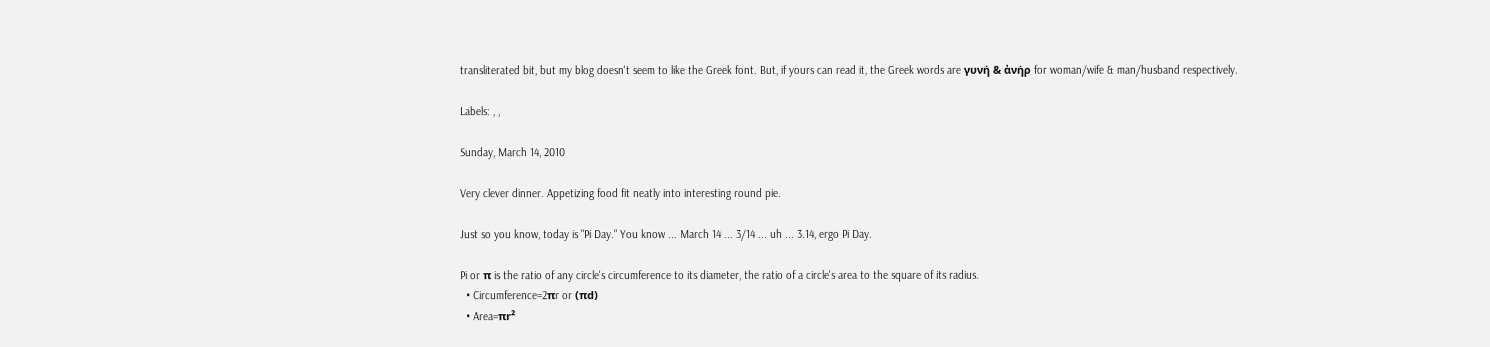transliterated bit, but my blog doesn't seem to like the Greek font. But, if yours can read it, the Greek words are γυνή & ἀνήρ for woman/wife & man/husband respectively.

Labels: , ,

Sunday, March 14, 2010

Very clever dinner. Appetizing food fit neatly into interesting round pie.

Just so you know, today is "Pi Day." You know ... March 14 ... 3/14 ... uh ... 3.14, ergo Pi Day.

Pi or π is the ratio of any circle's circumference to its diameter, the ratio of a circle's area to the square of its radius.
  • Circumference=2πr or (πd)
  • Area=πr²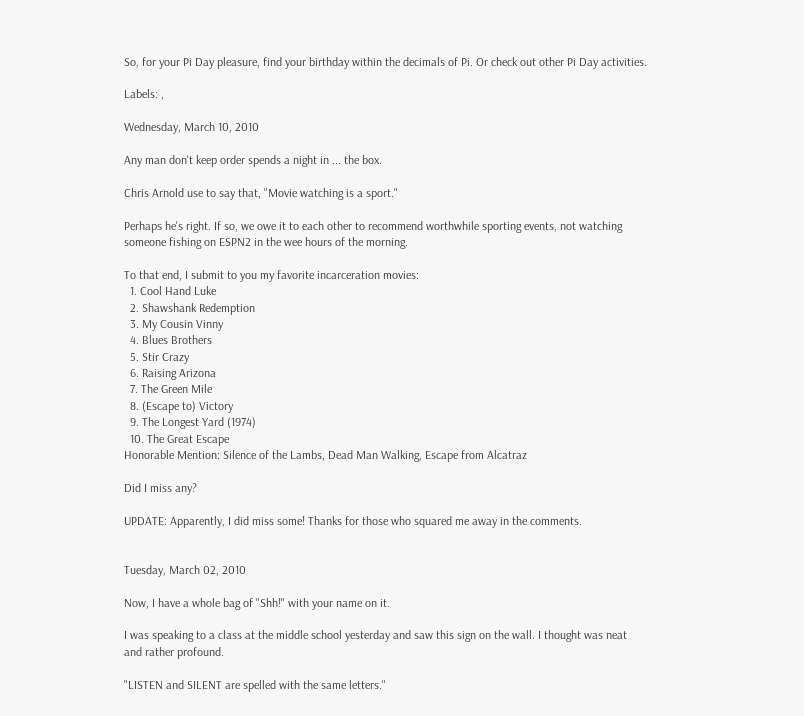So, for your Pi Day pleasure, find your birthday within the decimals of Pi. Or check out other Pi Day activities.

Labels: ,

Wednesday, March 10, 2010

Any man don't keep order spends a night in ... the box.

Chris Arnold use to say that, "Movie watching is a sport."

Perhaps he's right. If so, we owe it to each other to recommend worthwhile sporting events, not watching someone fishing on ESPN2 in the wee hours of the morning.

To that end, I submit to you my favorite incarceration movies:
  1. Cool Hand Luke
  2. Shawshank Redemption
  3. My Cousin Vinny
  4. Blues Brothers
  5. Stir Crazy
  6. Raising Arizona
  7. The Green Mile
  8. (Escape to) Victory
  9. The Longest Yard (1974)
  10. The Great Escape
Honorable Mention: Silence of the Lambs, Dead Man Walking, Escape from Alcatraz

Did I miss any?

UPDATE: Apparently, I did miss some! Thanks for those who squared me away in the comments.


Tuesday, March 02, 2010

Now, I have a whole bag of "Shh!" with your name on it.

I was speaking to a class at the middle school yesterday and saw this sign on the wall. I thought was neat and rather profound.

"LISTEN and SILENT are spelled with the same letters."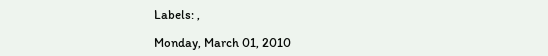Labels: ,

Monday, March 01, 2010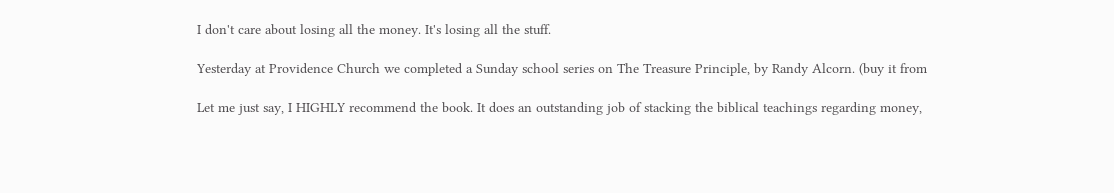I don't care about losing all the money. It's losing all the stuff.

Yesterday at Providence Church we completed a Sunday school series on The Treasure Principle, by Randy Alcorn. (buy it from

Let me just say, I HIGHLY recommend the book. It does an outstanding job of stacking the biblical teachings regarding money,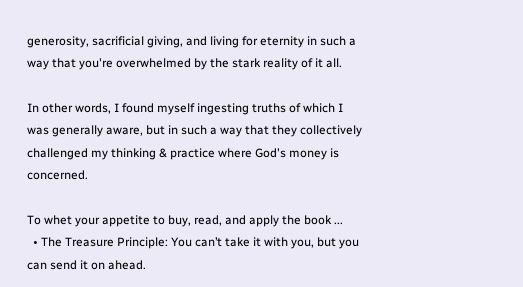generosity, sacrificial giving, and living for eternity in such a way that you're overwhelmed by the stark reality of it all.

In other words, I found myself ingesting truths of which I was generally aware, but in such a way that they collectively challenged my thinking & practice where God's money is concerned.

To whet your appetite to buy, read, and apply the book ...
  • The Treasure Principle: You can’t take it with you, but you can send it on ahead.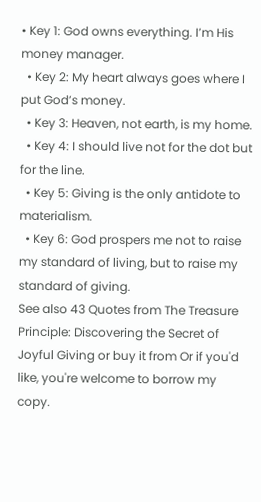• Key 1: God owns everything. I’m His money manager.
  • Key 2: My heart always goes where I put God’s money.
  • Key 3: Heaven, not earth, is my home.
  • Key 4: I should live not for the dot but for the line.
  • Key 5: Giving is the only antidote to materialism.
  • Key 6: God prospers me not to raise my standard of living, but to raise my standard of giving.
See also 43 Quotes from The Treasure Principle: Discovering the Secret of Joyful Giving or buy it from Or if you'd like, you're welcome to borrow my copy.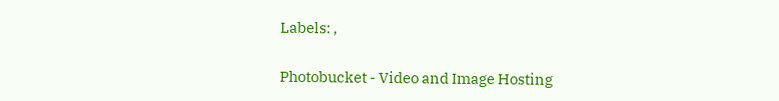Labels: ,

Photobucket - Video and Image Hosting